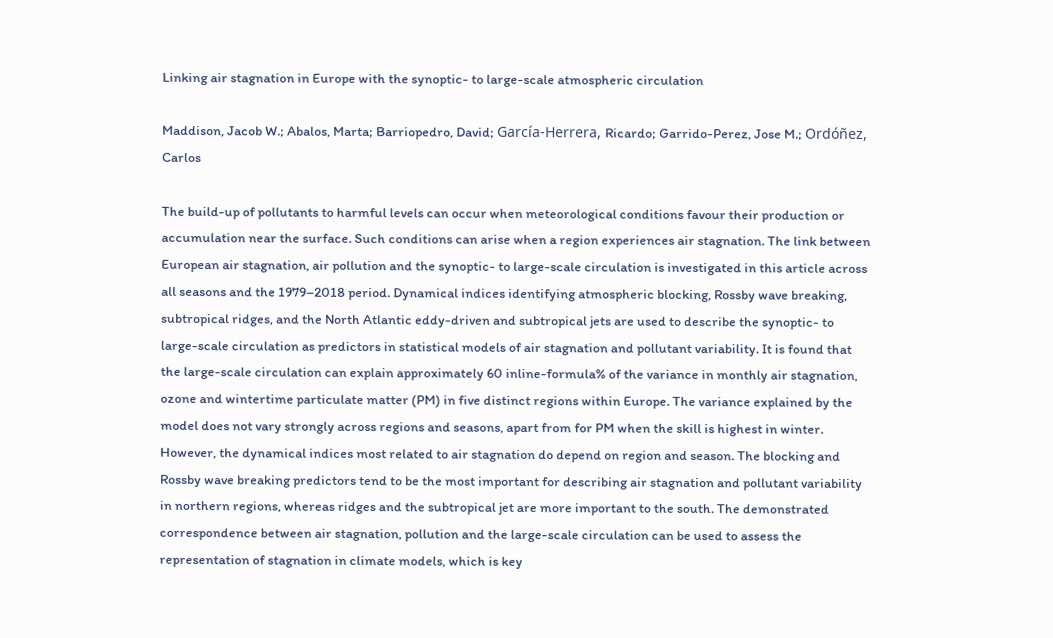Linking air stagnation in Europe with the synoptic- to large-scale atmospheric circulation

Maddison, Jacob W.; Abalos, Marta; Barriopedro, David; García-Herrera, Ricardo; Garrido-Perez, Jose M.; Ordóñez, Carlos

The build-up of pollutants to harmful levels can occur when meteorological conditions favour their production or accumulation near the surface. Such conditions can arise when a region experiences air stagnation. The link between European air stagnation, air pollution and the synoptic- to large-scale circulation is investigated in this article across all seasons and the 1979–2018 period. Dynamical indices identifying atmospheric blocking, Rossby wave breaking, subtropical ridges, and the North Atlantic eddy-driven and subtropical jets are used to describe the synoptic- to large-scale circulation as predictors in statistical models of air stagnation and pollutant variability. It is found that the large-scale circulation can explain approximately 60 inline-formula% of the variance in monthly air stagnation, ozone and wintertime particulate matter (PM) in five distinct regions within Europe. The variance explained by the model does not vary strongly across regions and seasons, apart from for PM when the skill is highest in winter. However, the dynamical indices most related to air stagnation do depend on region and season. The blocking and Rossby wave breaking predictors tend to be the most important for describing air stagnation and pollutant variability in northern regions, whereas ridges and the subtropical jet are more important to the south. The demonstrated correspondence between air stagnation, pollution and the large-scale circulation can be used to assess the representation of stagnation in climate models, which is key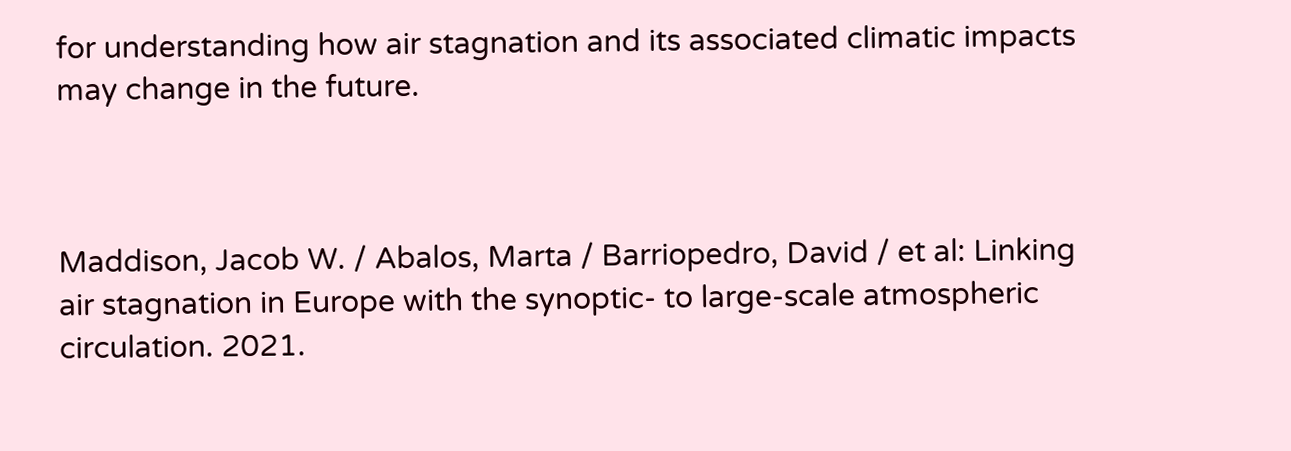for understanding how air stagnation and its associated climatic impacts may change in the future.



Maddison, Jacob W. / Abalos, Marta / Barriopedro, David / et al: Linking air stagnation in Europe with the synoptic- to large-scale atmospheric circulation. 2021.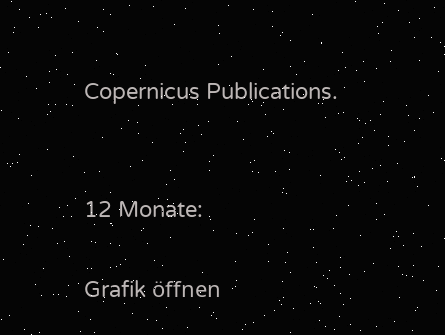Copernicus Publications.


12 Monate:

Grafik öffnen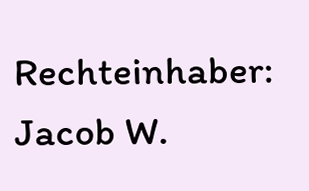Rechteinhaber: Jacob W.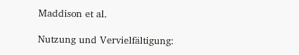Maddison et al.

Nutzung und Vervielfältigung: